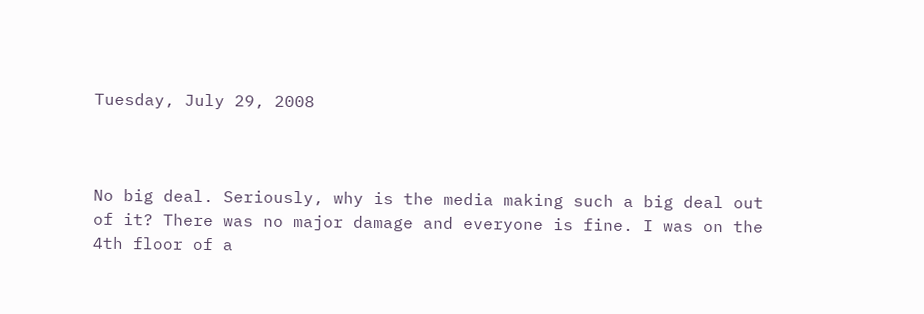Tuesday, July 29, 2008



No big deal. Seriously, why is the media making such a big deal out of it? There was no major damage and everyone is fine. I was on the 4th floor of a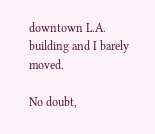downtown L.A. building and I barely moved.

No doubt,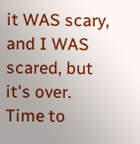it WAS scary, and I WAS scared, but it's over. Time to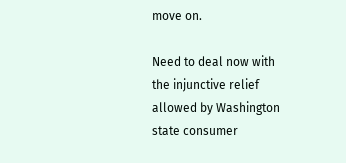move on.

Need to deal now with the injunctive relief allowed by Washington state consumer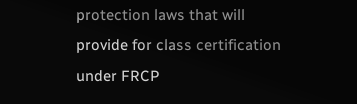protection laws that will provide for class certification under FRCP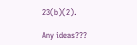23(b)(2).

Any ideas???